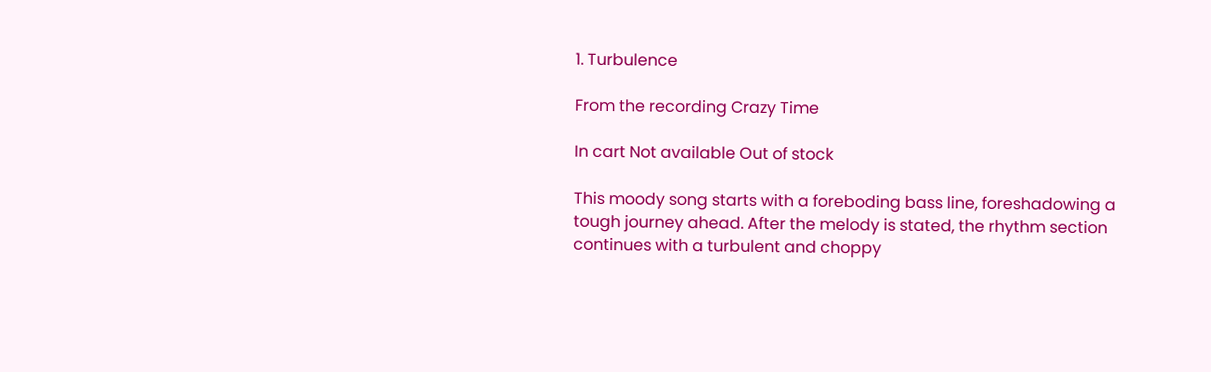1. Turbulence

From the recording Crazy Time

In cart Not available Out of stock

This moody song starts with a foreboding bass line, foreshadowing a tough journey ahead. After the melody is stated, the rhythm section continues with a turbulent and choppy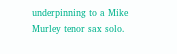underpinning to a Mike Murley tenor sax solo.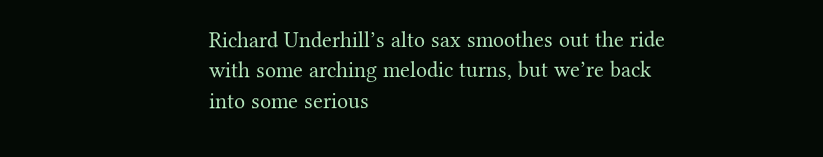Richard Underhill’s alto sax smoothes out the ride with some arching melodic turns, but we’re back into some serious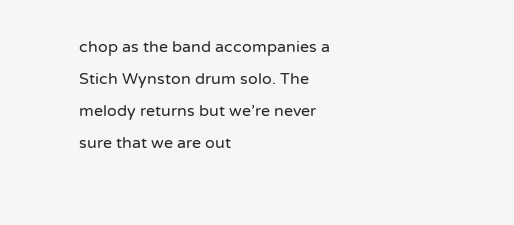chop as the band accompanies a Stich Wynston drum solo. The melody returns but we’re never sure that we are out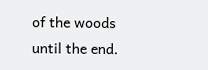of the woods until the end.